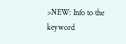>NEW: Info to the keyword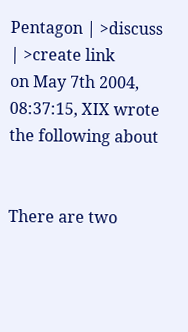Pentagon | >discuss | >create link
on May 7th 2004, 08:37:15, XIX wrote the following about


There are two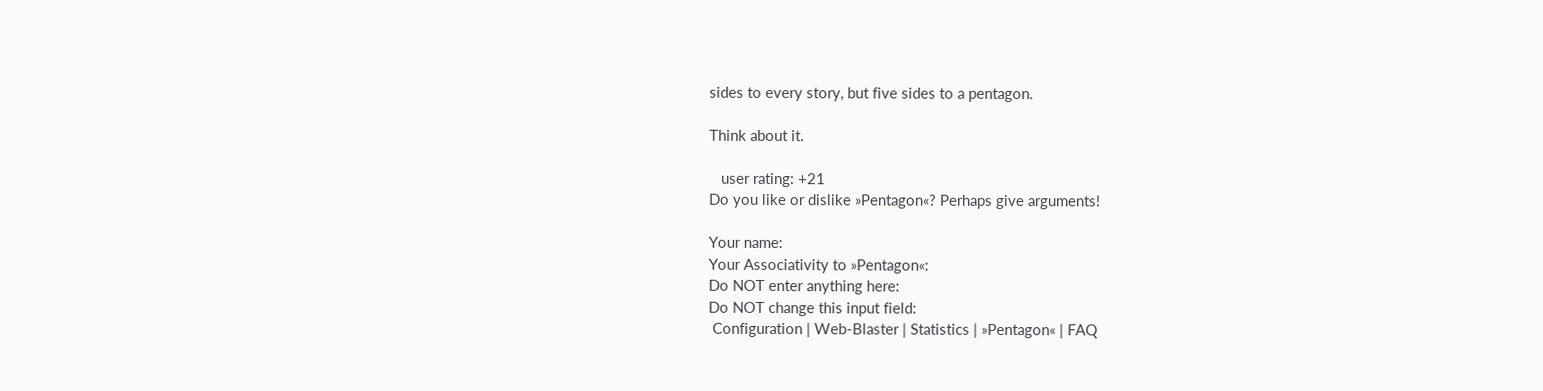sides to every story, but five sides to a pentagon.

Think about it.

   user rating: +21
Do you like or dislike »Pentagon«? Perhaps give arguments!

Your name:
Your Associativity to »Pentagon«:
Do NOT enter anything here:
Do NOT change this input field:
 Configuration | Web-Blaster | Statistics | »Pentagon« | FAQ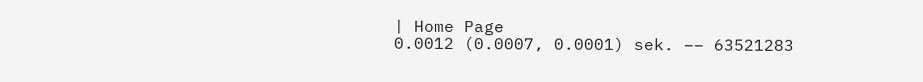| Home Page
0.0012 (0.0007, 0.0001) sek. –– 63521283